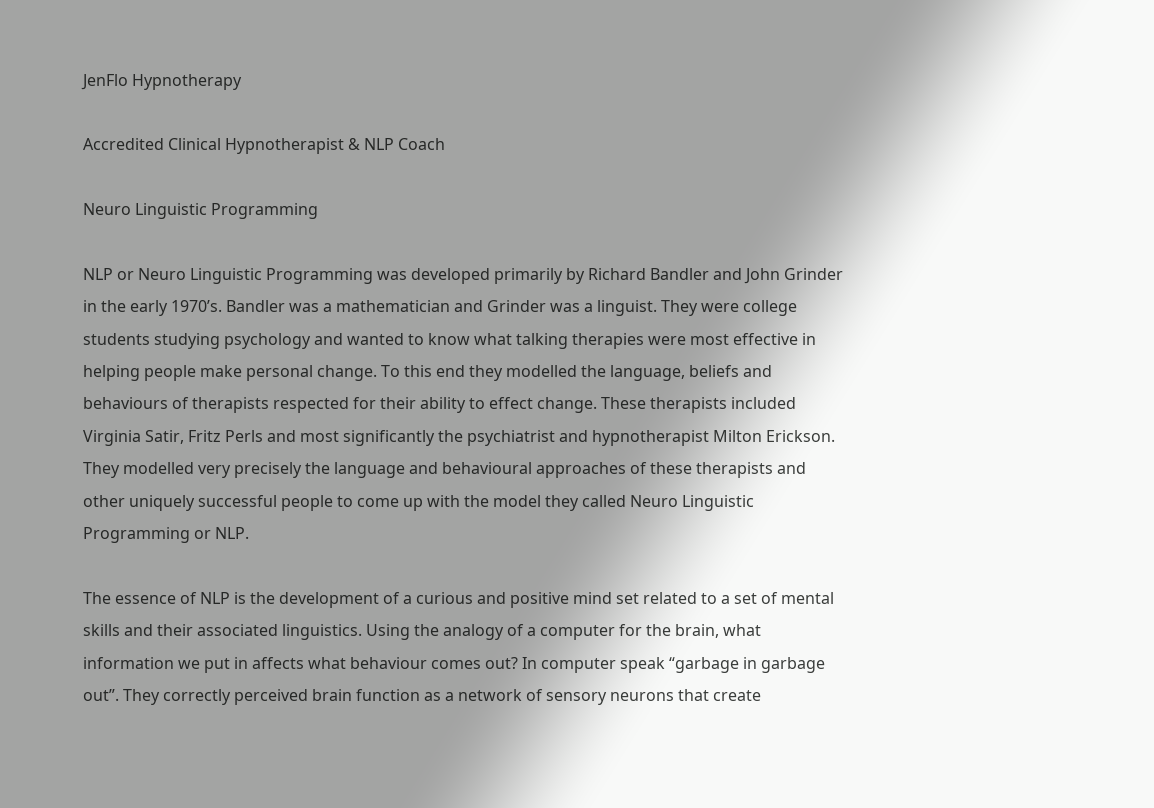JenFlo Hypnotherapy

Accredited Clinical Hypnotherapist & NLP Coach

Neuro Linguistic Programming

NLP or Neuro Linguistic Programming was developed primarily by Richard Bandler and John Grinder in the early 1970’s. Bandler was a mathematician and Grinder was a linguist. They were college students studying psychology and wanted to know what talking therapies were most effective in helping people make personal change. To this end they modelled the language, beliefs and behaviours of therapists respected for their ability to effect change. These therapists included Virginia Satir, Fritz Perls and most significantly the psychiatrist and hypnotherapist Milton Erickson. They modelled very precisely the language and behavioural approaches of these therapists and other uniquely successful people to come up with the model they called Neuro Linguistic Programming or NLP.

The essence of NLP is the development of a curious and positive mind set related to a set of mental skills and their associated linguistics. Using the analogy of a computer for the brain, what information we put in affects what behaviour comes out? In computer speak “garbage in garbage out”. They correctly perceived brain function as a network of sensory neurons that create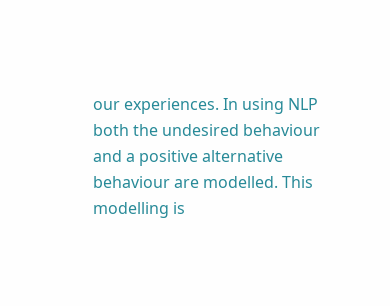our experiences. In using NLP both the undesired behaviour and a positive alternative behaviour are modelled. This modelling is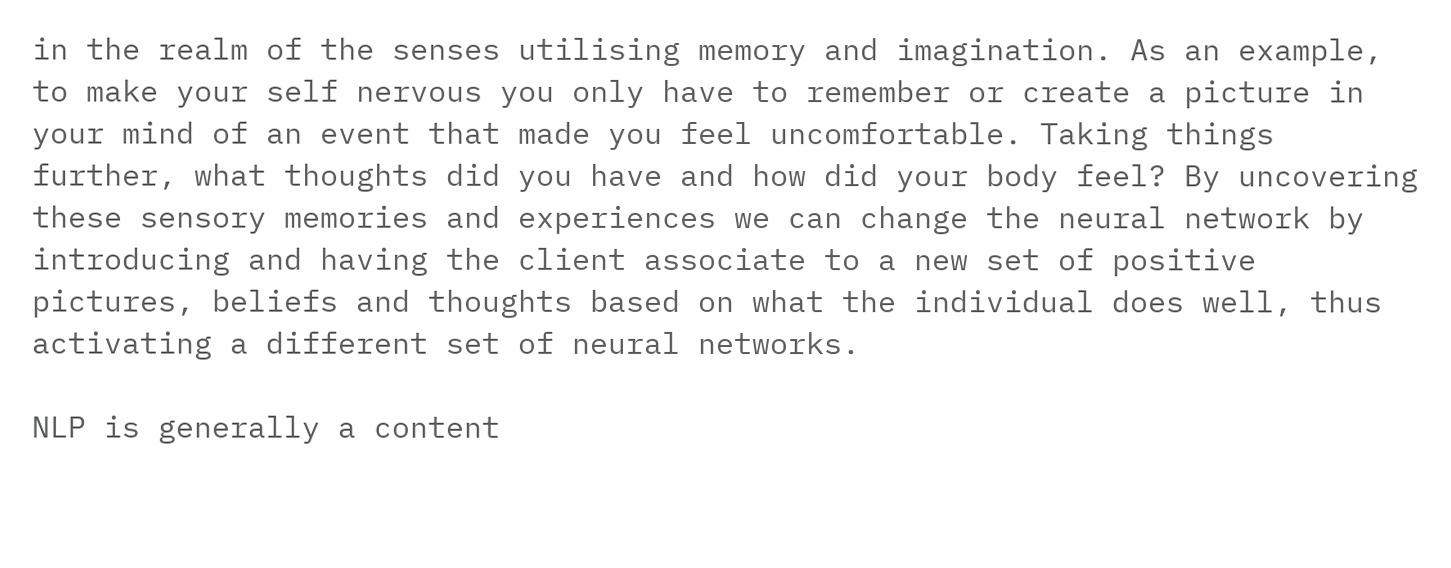in the realm of the senses utilising memory and imagination. As an example, to make your self nervous you only have to remember or create a picture in your mind of an event that made you feel uncomfortable. Taking things further, what thoughts did you have and how did your body feel? By uncovering these sensory memories and experiences we can change the neural network by introducing and having the client associate to a new set of positive pictures, beliefs and thoughts based on what the individual does well, thus activating a different set of neural networks.

NLP is generally a content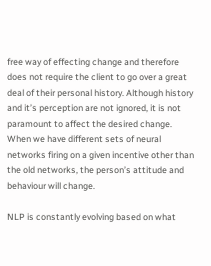free way of effecting change and therefore does not require the client to go over a great deal of their personal history. Although history and it’s perception are not ignored, it is not paramount to affect the desired change. When we have different sets of neural networks firing on a given incentive other than the old networks, the person’s attitude and behaviour will change.

NLP is constantly evolving based on what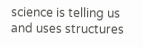science is telling us and uses structures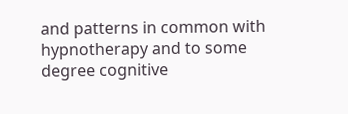and patterns in common with hypnotherapy and to some degree cognitive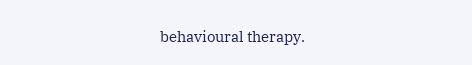behavioural therapy.